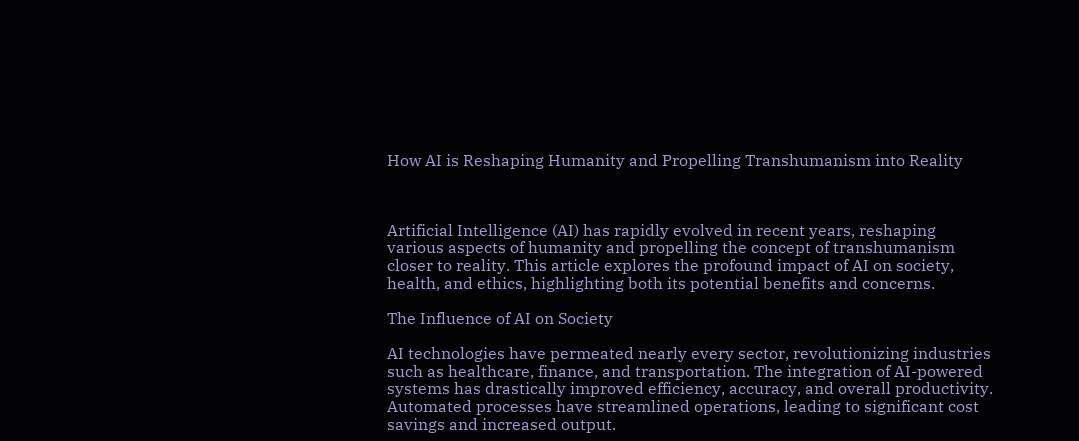How AI is Reshaping Humanity and Propelling Transhumanism into Reality



Artificial Intelligence (AI) has rapidly evolved in recent years, reshaping various aspects of humanity and propelling the concept of transhumanism closer to reality. This article explores the profound impact of AI on society, health, and ethics, highlighting both its potential benefits and concerns.

The Influence of AI on Society

AI technologies have permeated nearly every sector, revolutionizing industries such as healthcare, finance, and transportation. The integration of AI-powered systems has drastically improved efficiency, accuracy, and overall productivity. Automated processes have streamlined operations, leading to significant cost savings and increased output.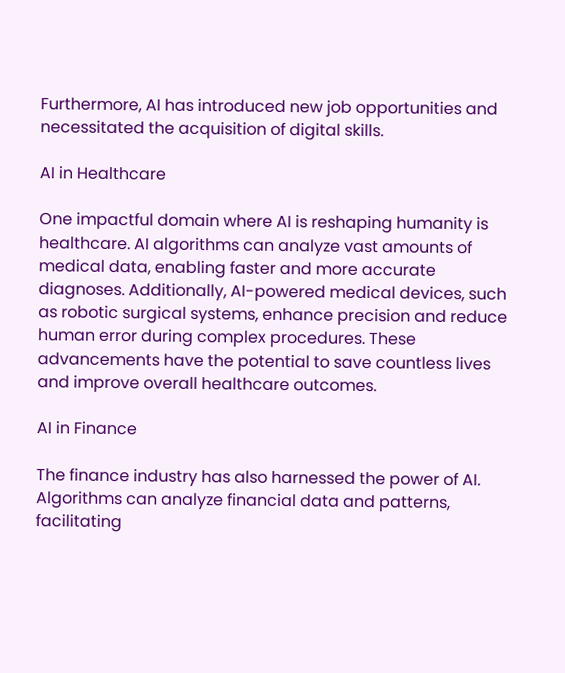Furthermore, AI has introduced new job opportunities and necessitated the acquisition of digital skills.

AI in Healthcare

One impactful domain where AI is reshaping humanity is healthcare. AI algorithms can analyze vast amounts of medical data, enabling faster and more accurate diagnoses. Additionally, AI-powered medical devices, such as robotic surgical systems, enhance precision and reduce human error during complex procedures. These advancements have the potential to save countless lives and improve overall healthcare outcomes.

AI in Finance

The finance industry has also harnessed the power of AI. Algorithms can analyze financial data and patterns, facilitating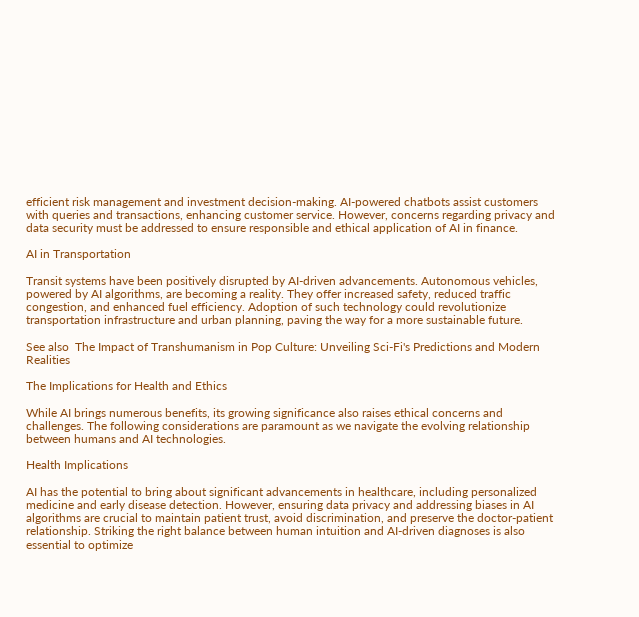efficient risk management and investment decision-making. AI-powered chatbots assist customers with queries and transactions, enhancing customer service. However, concerns regarding privacy and data security must be addressed to ensure responsible and ethical application of AI in finance.

AI in Transportation

Transit systems have been positively disrupted by AI-driven advancements. Autonomous vehicles, powered by AI algorithms, are becoming a reality. They offer increased safety, reduced traffic congestion, and enhanced fuel efficiency. Adoption of such technology could revolutionize transportation infrastructure and urban planning, paving the way for a more sustainable future.

See also  The Impact of Transhumanism in Pop Culture: Unveiling Sci-Fi's Predictions and Modern Realities

The Implications for Health and Ethics

While AI brings numerous benefits, its growing significance also raises ethical concerns and challenges. The following considerations are paramount as we navigate the evolving relationship between humans and AI technologies.

Health Implications

AI has the potential to bring about significant advancements in healthcare, including personalized medicine and early disease detection. However, ensuring data privacy and addressing biases in AI algorithms are crucial to maintain patient trust, avoid discrimination, and preserve the doctor-patient relationship. Striking the right balance between human intuition and AI-driven diagnoses is also essential to optimize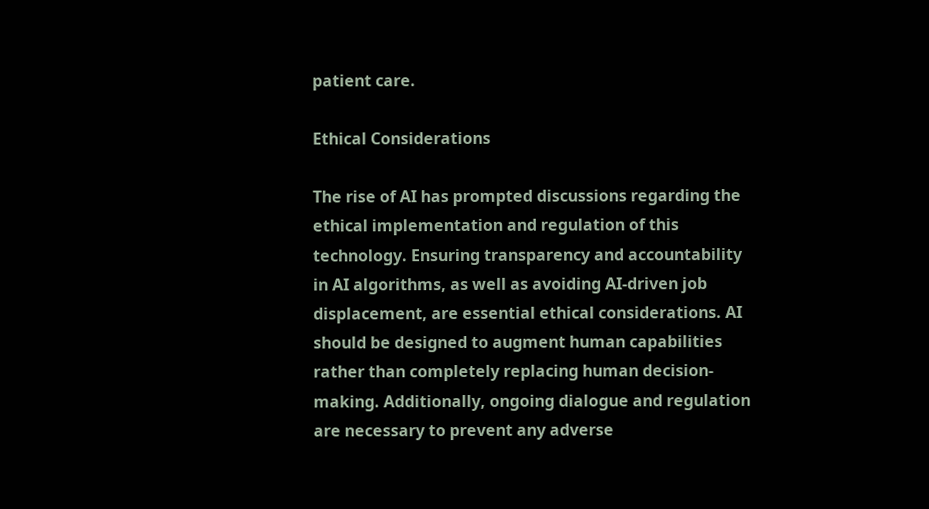patient care.

Ethical Considerations

The rise of AI has prompted discussions regarding the ethical implementation and regulation of this technology. Ensuring transparency and accountability in AI algorithms, as well as avoiding AI-driven job displacement, are essential ethical considerations. AI should be designed to augment human capabilities rather than completely replacing human decision-making. Additionally, ongoing dialogue and regulation are necessary to prevent any adverse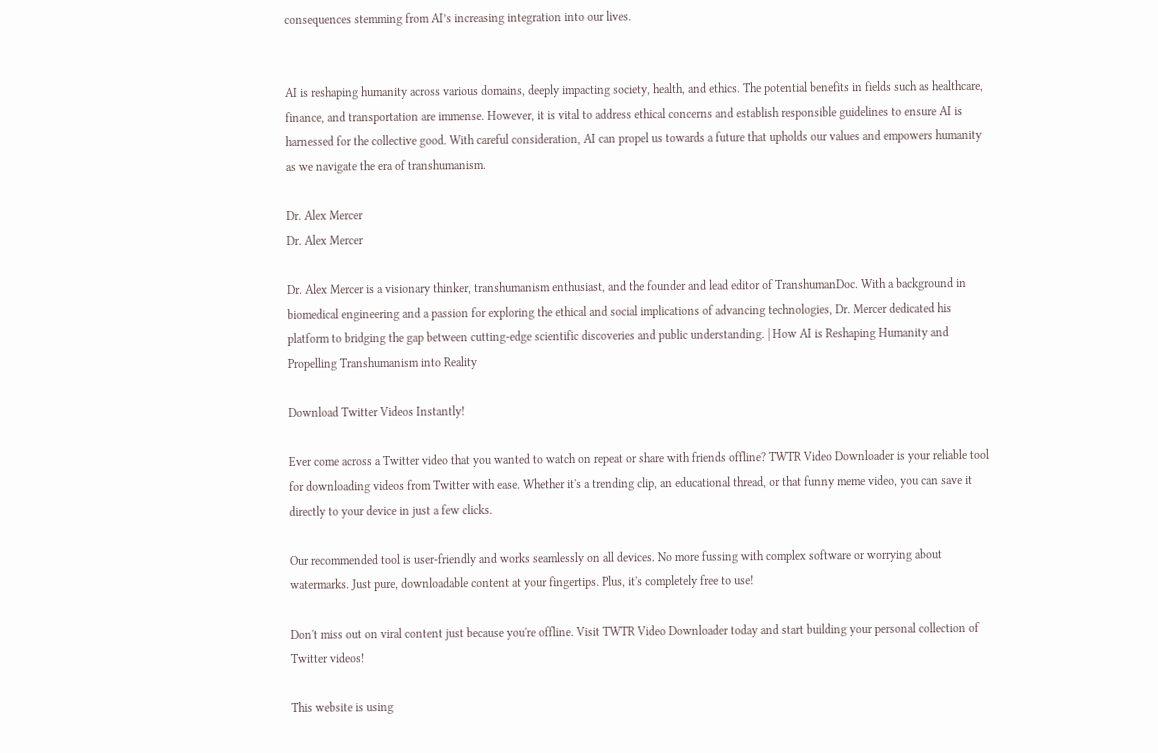consequences stemming from AI’s increasing integration into our lives.


AI is reshaping humanity across various domains, deeply impacting society, health, and ethics. The potential benefits in fields such as healthcare, finance, and transportation are immense. However, it is vital to address ethical concerns and establish responsible guidelines to ensure AI is harnessed for the collective good. With careful consideration, AI can propel us towards a future that upholds our values and empowers humanity as we navigate the era of transhumanism.

Dr. Alex Mercer
Dr. Alex Mercer

Dr. Alex Mercer is a visionary thinker, transhumanism enthusiast, and the founder and lead editor of TranshumanDoc. With a background in biomedical engineering and a passion for exploring the ethical and social implications of advancing technologies, Dr. Mercer dedicated his platform to bridging the gap between cutting-edge scientific discoveries and public understanding. | How AI is Reshaping Humanity and Propelling Transhumanism into Reality

Download Twitter Videos Instantly!

Ever come across a Twitter video that you wanted to watch on repeat or share with friends offline? TWTR Video Downloader is your reliable tool for downloading videos from Twitter with ease. Whether it's a trending clip, an educational thread, or that funny meme video, you can save it directly to your device in just a few clicks.

Our recommended tool is user-friendly and works seamlessly on all devices. No more fussing with complex software or worrying about watermarks. Just pure, downloadable content at your fingertips. Plus, it's completely free to use!

Don't miss out on viral content just because you're offline. Visit TWTR Video Downloader today and start building your personal collection of Twitter videos!

This website is using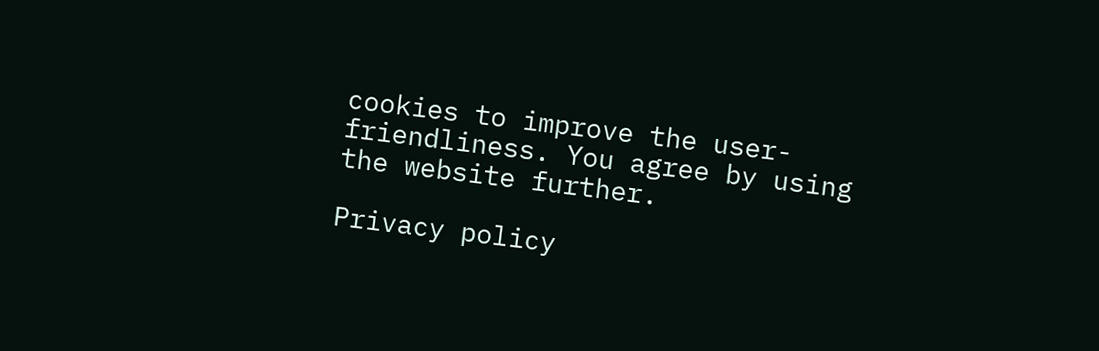cookies to improve the user-friendliness. You agree by using the website further.

Privacy policy